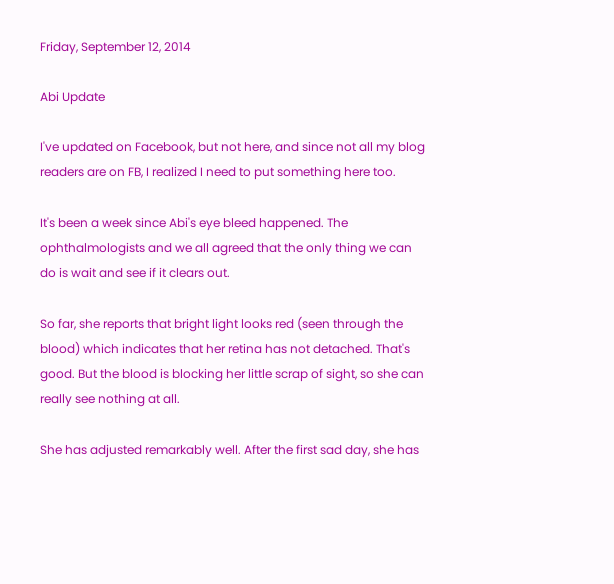Friday, September 12, 2014

Abi Update

I've updated on Facebook, but not here, and since not all my blog readers are on FB, I realized I need to put something here too.

It's been a week since Abi's eye bleed happened. The ophthalmologists and we all agreed that the only thing we can do is wait and see if it clears out.

So far, she reports that bright light looks red (seen through the blood) which indicates that her retina has not detached. That's good. But the blood is blocking her little scrap of sight, so she can really see nothing at all.

She has adjusted remarkably well. After the first sad day, she has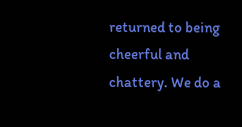returned to being cheerful and chattery. We do a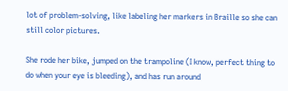lot of problem-solving, like labeling her markers in Braille so she can still color pictures.

She rode her bike, jumped on the trampoline (I know, perfect thing to do when your eye is bleeding), and has run around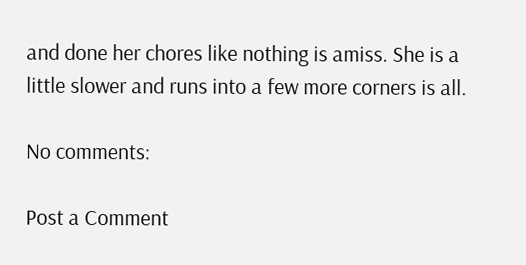and done her chores like nothing is amiss. She is a little slower and runs into a few more corners is all.

No comments:

Post a Comment